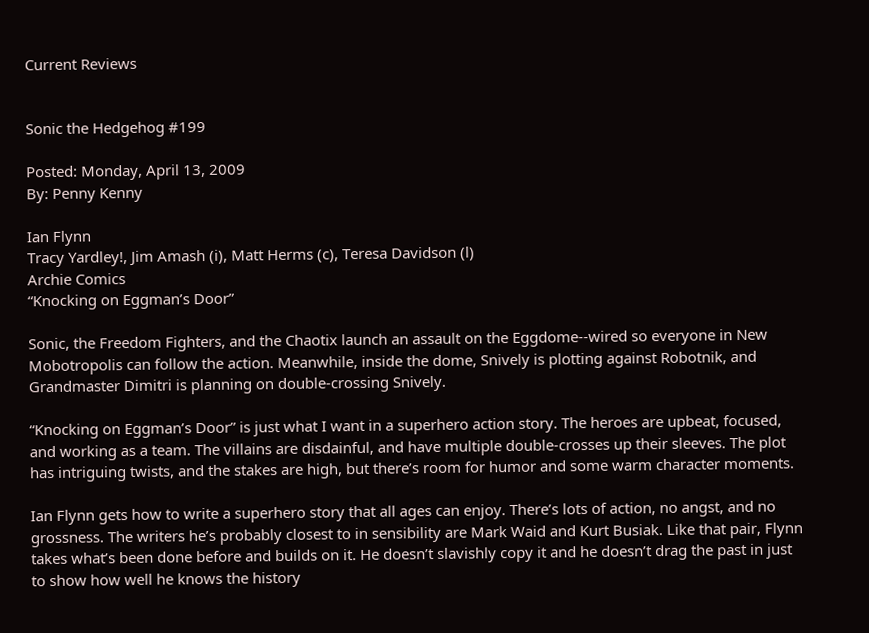Current Reviews


Sonic the Hedgehog #199

Posted: Monday, April 13, 2009
By: Penny Kenny

Ian Flynn
Tracy Yardley!, Jim Amash (i), Matt Herms (c), Teresa Davidson (l)
Archie Comics
“Knocking on Eggman’s Door”

Sonic, the Freedom Fighters, and the Chaotix launch an assault on the Eggdome--wired so everyone in New Mobotropolis can follow the action. Meanwhile, inside the dome, Snively is plotting against Robotnik, and Grandmaster Dimitri is planning on double-crossing Snively.

“Knocking on Eggman’s Door” is just what I want in a superhero action story. The heroes are upbeat, focused, and working as a team. The villains are disdainful, and have multiple double-crosses up their sleeves. The plot has intriguing twists, and the stakes are high, but there’s room for humor and some warm character moments.

Ian Flynn gets how to write a superhero story that all ages can enjoy. There’s lots of action, no angst, and no grossness. The writers he’s probably closest to in sensibility are Mark Waid and Kurt Busiak. Like that pair, Flynn takes what’s been done before and builds on it. He doesn’t slavishly copy it and he doesn’t drag the past in just to show how well he knows the history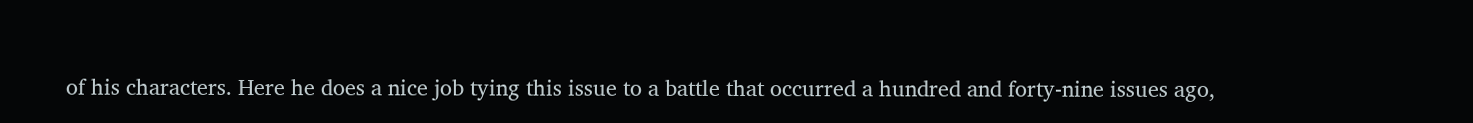of his characters. Here he does a nice job tying this issue to a battle that occurred a hundred and forty-nine issues ago,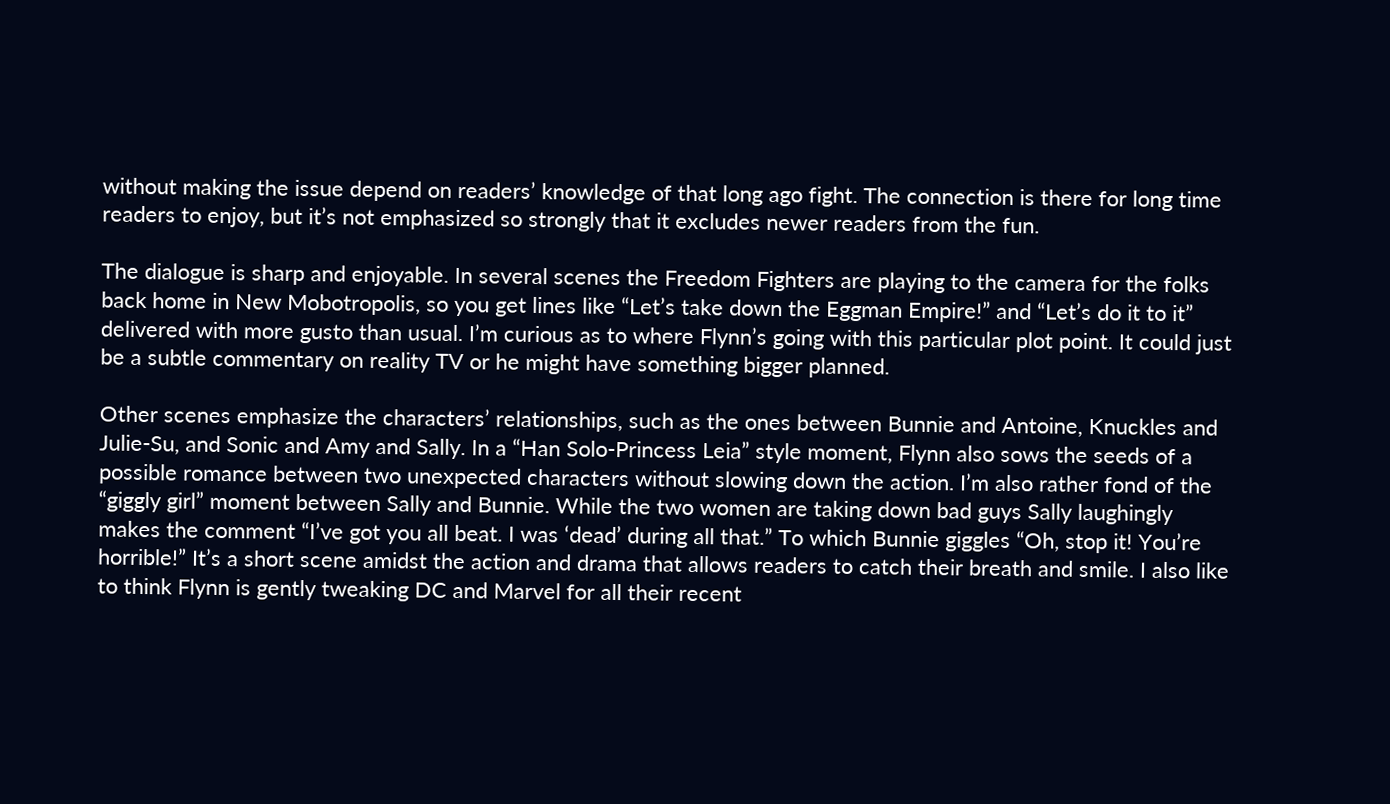without making the issue depend on readers’ knowledge of that long ago fight. The connection is there for long time readers to enjoy, but it’s not emphasized so strongly that it excludes newer readers from the fun.

The dialogue is sharp and enjoyable. In several scenes the Freedom Fighters are playing to the camera for the folks back home in New Mobotropolis, so you get lines like “Let’s take down the Eggman Empire!” and “Let’s do it to it” delivered with more gusto than usual. I’m curious as to where Flynn’s going with this particular plot point. It could just be a subtle commentary on reality TV or he might have something bigger planned.

Other scenes emphasize the characters’ relationships, such as the ones between Bunnie and Antoine, Knuckles and Julie-Su, and Sonic and Amy and Sally. In a “Han Solo-Princess Leia” style moment, Flynn also sows the seeds of a possible romance between two unexpected characters without slowing down the action. I’m also rather fond of the “giggly girl” moment between Sally and Bunnie. While the two women are taking down bad guys Sally laughingly makes the comment “I’ve got you all beat. I was ‘dead’ during all that.” To which Bunnie giggles “Oh, stop it! You’re horrible!” It’s a short scene amidst the action and drama that allows readers to catch their breath and smile. I also like to think Flynn is gently tweaking DC and Marvel for all their recent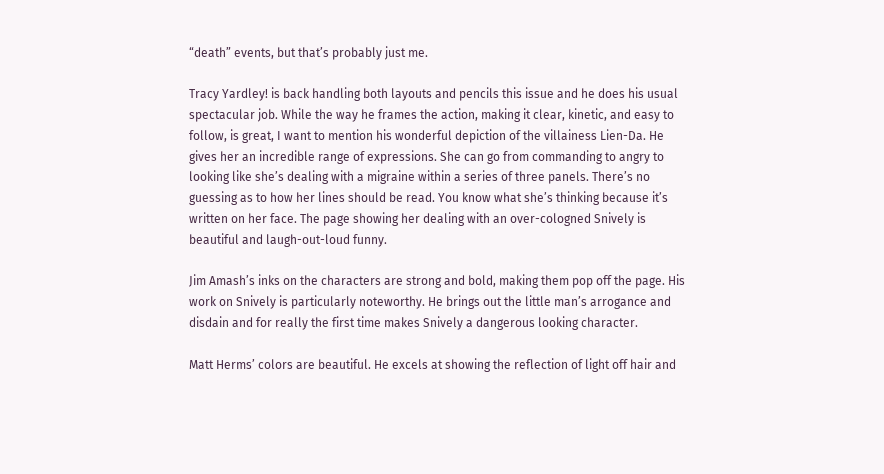“death” events, but that’s probably just me.

Tracy Yardley! is back handling both layouts and pencils this issue and he does his usual spectacular job. While the way he frames the action, making it clear, kinetic, and easy to follow, is great, I want to mention his wonderful depiction of the villainess Lien-Da. He gives her an incredible range of expressions. She can go from commanding to angry to looking like she’s dealing with a migraine within a series of three panels. There’s no guessing as to how her lines should be read. You know what she’s thinking because it’s written on her face. The page showing her dealing with an over-cologned Snively is beautiful and laugh-out-loud funny.

Jim Amash’s inks on the characters are strong and bold, making them pop off the page. His work on Snively is particularly noteworthy. He brings out the little man’s arrogance and disdain and for really the first time makes Snively a dangerous looking character.

Matt Herms’ colors are beautiful. He excels at showing the reflection of light off hair and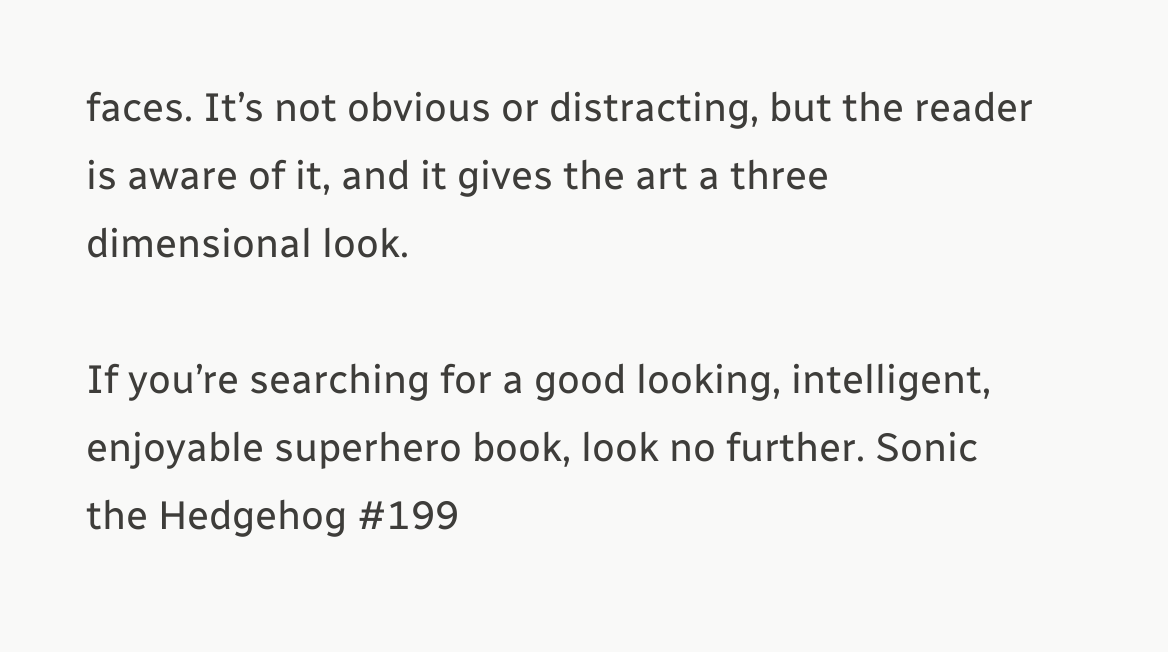faces. It’s not obvious or distracting, but the reader is aware of it, and it gives the art a three dimensional look.

If you’re searching for a good looking, intelligent, enjoyable superhero book, look no further. Sonic the Hedgehog #199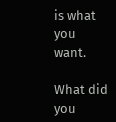is what you want.

What did you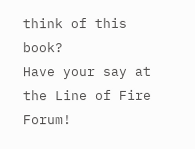think of this book?
Have your say at the Line of Fire Forum!